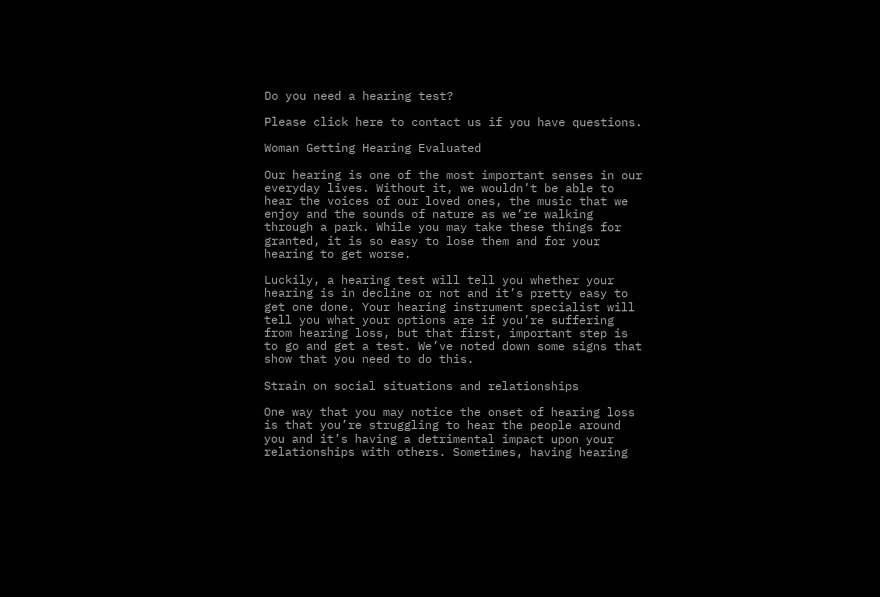Do you need a hearing test?

Please click here to contact us if you have questions.

Woman Getting Hearing Evaluated

Our hearing is one of the most important senses in our everyday lives. Without it, we wouldn’t be able to hear the voices of our loved ones, the music that we enjoy and the sounds of nature as we’re walking through a park. While you may take these things for granted, it is so easy to lose them and for your hearing to get worse.

Luckily, a hearing test will tell you whether your hearing is in decline or not and it’s pretty easy to get one done. Your hearing instrument specialist will tell you what your options are if you’re suffering from hearing loss, but that first, important step is to go and get a test. We’ve noted down some signs that show that you need to do this.

Strain on social situations and relationships

One way that you may notice the onset of hearing loss is that you’re struggling to hear the people around you and it’s having a detrimental impact upon your relationships with others. Sometimes, having hearing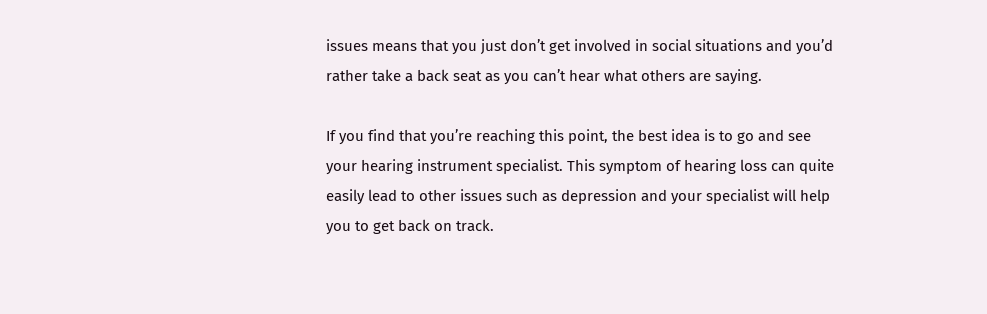issues means that you just don’t get involved in social situations and you’d rather take a back seat as you can’t hear what others are saying.

If you find that you’re reaching this point, the best idea is to go and see your hearing instrument specialist. This symptom of hearing loss can quite easily lead to other issues such as depression and your specialist will help you to get back on track.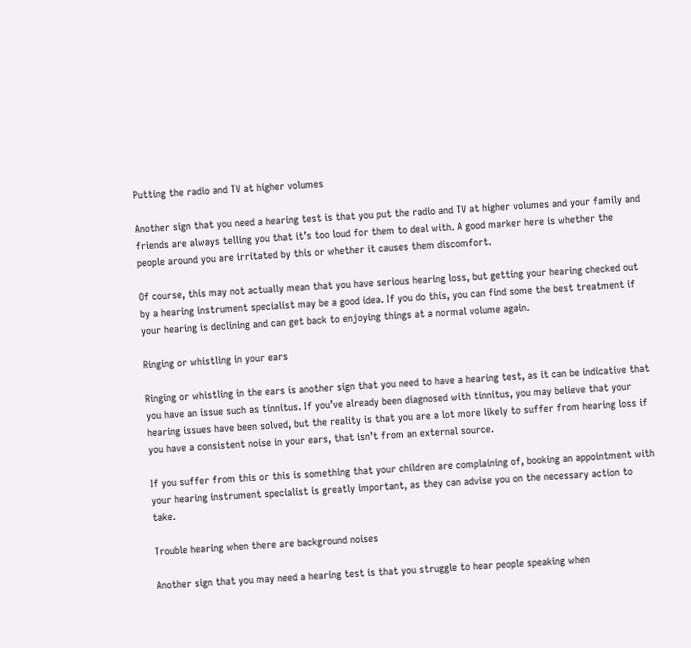Putting the radio and TV at higher volumes

Another sign that you need a hearing test is that you put the radio and TV at higher volumes and your family and friends are always telling you that it’s too loud for them to deal with. A good marker here is whether the people around you are irritated by this or whether it causes them discomfort.

Of course, this may not actually mean that you have serious hearing loss, but getting your hearing checked out by a hearing instrument specialist may be a good idea. If you do this, you can find some the best treatment if your hearing is declining and can get back to enjoying things at a normal volume again.

Ringing or whistling in your ears

Ringing or whistling in the ears is another sign that you need to have a hearing test, as it can be indicative that you have an issue such as tinnitus. If you’ve already been diagnosed with tinnitus, you may believe that your hearing issues have been solved, but the reality is that you are a lot more likely to suffer from hearing loss if you have a consistent noise in your ears, that isn’t from an external source.

If you suffer from this or this is something that your children are complaining of, booking an appointment with your hearing instrument specialist is greatly important, as they can advise you on the necessary action to take.

Trouble hearing when there are background noises

Another sign that you may need a hearing test is that you struggle to hear people speaking when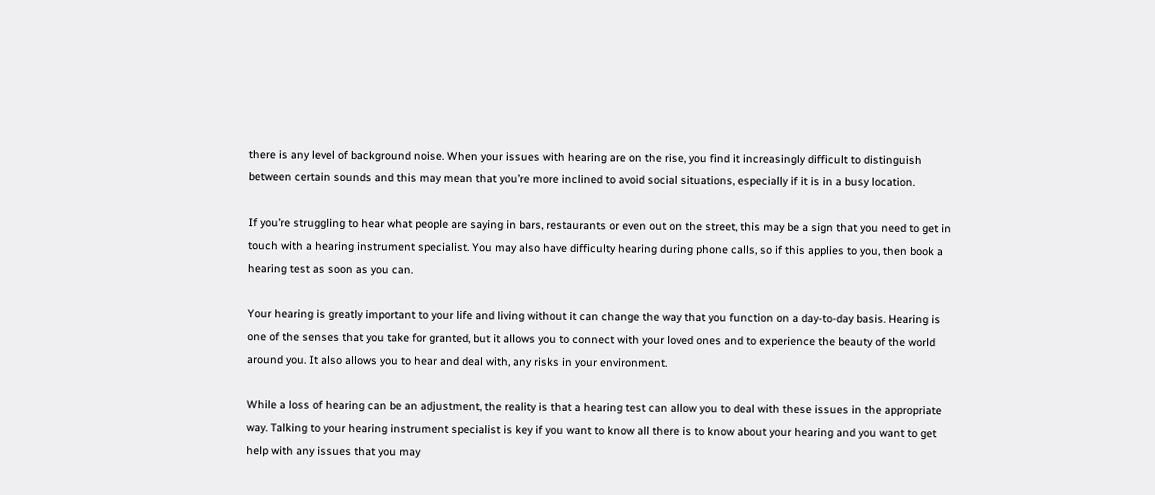there is any level of background noise. When your issues with hearing are on the rise, you find it increasingly difficult to distinguish between certain sounds and this may mean that you’re more inclined to avoid social situations, especially if it is in a busy location.

If you’re struggling to hear what people are saying in bars, restaurants or even out on the street, this may be a sign that you need to get in touch with a hearing instrument specialist. You may also have difficulty hearing during phone calls, so if this applies to you, then book a hearing test as soon as you can.

Your hearing is greatly important to your life and living without it can change the way that you function on a day-to-day basis. Hearing is one of the senses that you take for granted, but it allows you to connect with your loved ones and to experience the beauty of the world around you. It also allows you to hear and deal with, any risks in your environment.

While a loss of hearing can be an adjustment, the reality is that a hearing test can allow you to deal with these issues in the appropriate way. Talking to your hearing instrument specialist is key if you want to know all there is to know about your hearing and you want to get help with any issues that you may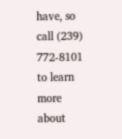have, so call (239) 772-8101 to learn more about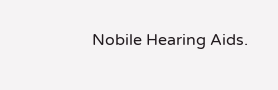Nobile Hearing Aids.